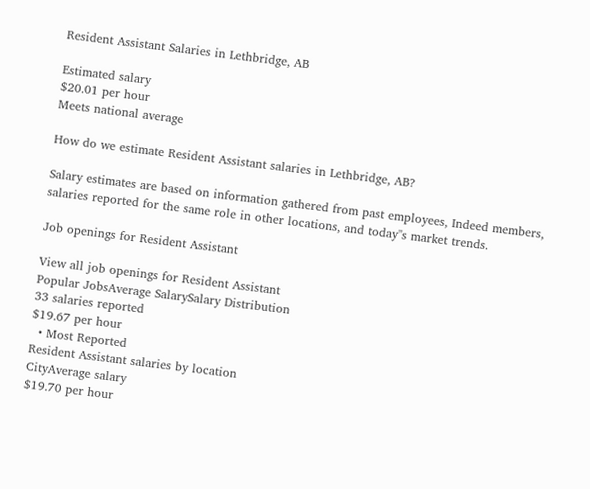Resident Assistant Salaries in Lethbridge, AB

Estimated salary
$20.01 per hour
Meets national average

How do we estimate Resident Assistant salaries in Lethbridge, AB?

Salary estimates are based on information gathered from past employees, Indeed members, salaries reported for the same role in other locations, and today''s market trends.

Job openings for Resident Assistant

View all job openings for Resident Assistant
Popular JobsAverage SalarySalary Distribution
33 salaries reported
$19.67 per hour
  • Most Reported
Resident Assistant salaries by location
CityAverage salary
$19.70 per hour